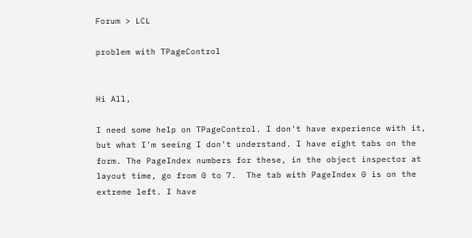Forum > LCL

problem with TPageControl


Hi All,

I need some help on TPageControl. I don't have experience with it, but what I'm seeing I don't understand. I have eight tabs on the form. The PageIndex numbers for these, in the object inspector at layout time, go from 0 to 7.  The tab with PageIndex 0 is on the extreme left. I have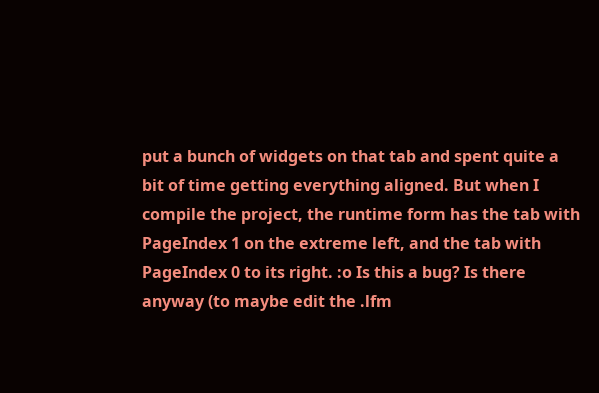put a bunch of widgets on that tab and spent quite a bit of time getting everything aligned. But when I compile the project, the runtime form has the tab with PageIndex 1 on the extreme left, and the tab with PageIndex 0 to its right. :o Is this a bug? Is there anyway (to maybe edit the .lfm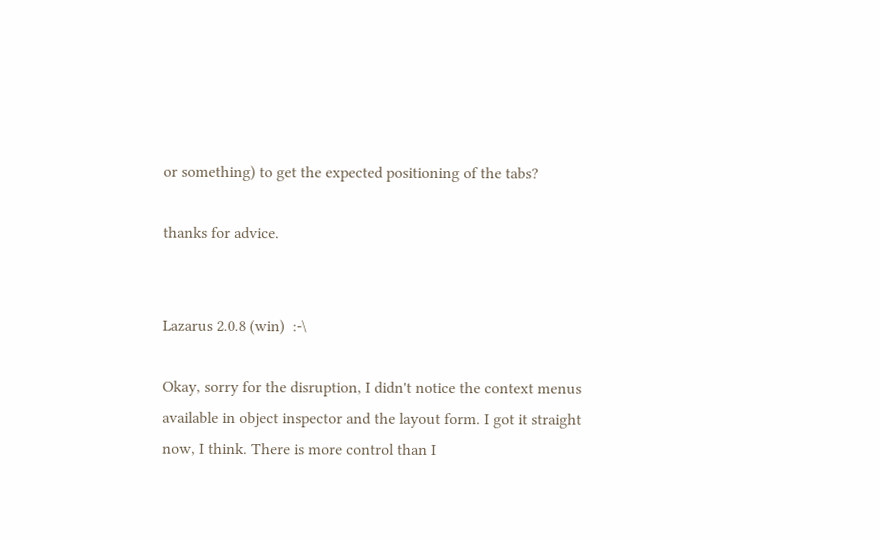or something) to get the expected positioning of the tabs?

thanks for advice.


Lazarus 2.0.8 (win)  :-\

Okay, sorry for the disruption, I didn't notice the context menus available in object inspector and the layout form. I got it straight now, I think. There is more control than I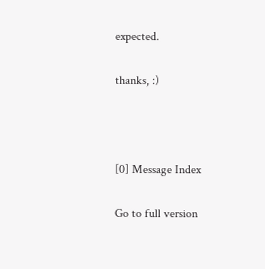expected.

thanks, :)



[0] Message Index

Go to full version